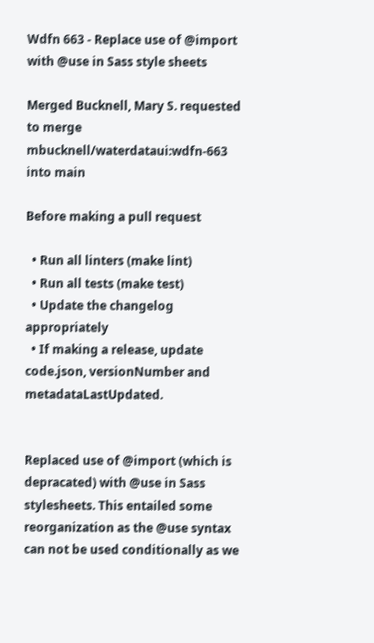Wdfn 663 - Replace use of @import with @use in Sass style sheets

Merged Bucknell, Mary S. requested to merge mbucknell/waterdataui:wdfn-663 into main

Before making a pull request

  • Run all linters (make lint)
  • Run all tests (make test)
  • Update the changelog appropriately
  • If making a release, update code.json, versionNumber and metadataLastUpdated.


Replaced use of @import (which is depracated) with @use in Sass stylesheets. This entailed some reorganization as the @use syntax can not be used conditionally as we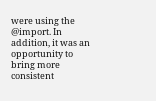were using the @import. In addition, it was an opportunity to bring more consistent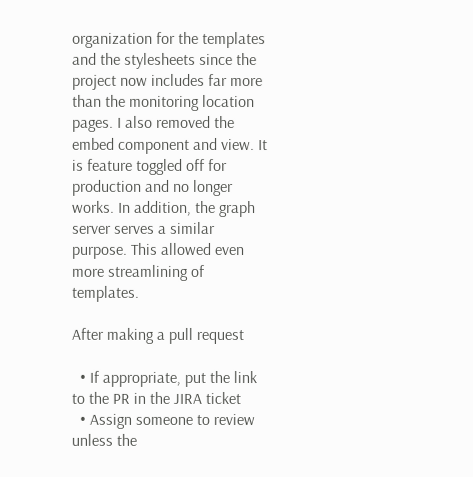organization for the templates and the stylesheets since the project now includes far more than the monitoring location pages. I also removed the embed component and view. It is feature toggled off for production and no longer works. In addition, the graph server serves a similar purpose. This allowed even more streamlining of templates.

After making a pull request

  • If appropriate, put the link to the PR in the JIRA ticket
  • Assign someone to review unless the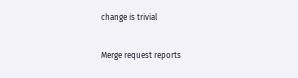change is trivial

Merge request reports